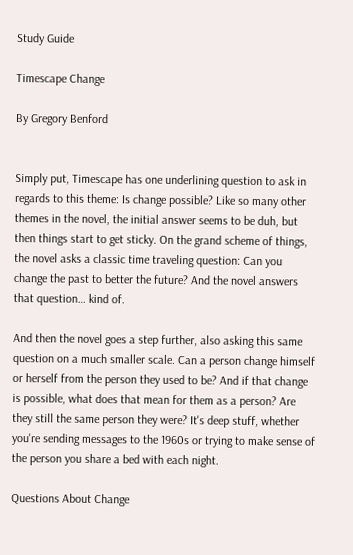Study Guide

Timescape Change

By Gregory Benford


Simply put, Timescape has one underlining question to ask in regards to this theme: Is change possible? Like so many other themes in the novel, the initial answer seems to be duh, but then things start to get sticky. On the grand scheme of things, the novel asks a classic time traveling question: Can you change the past to better the future? And the novel answers that question… kind of.

And then the novel goes a step further, also asking this same question on a much smaller scale. Can a person change himself or herself from the person they used to be? And if that change is possible, what does that mean for them as a person? Are they still the same person they were? It's deep stuff, whether you're sending messages to the 1960s or trying to make sense of the person you share a bed with each night.

Questions About Change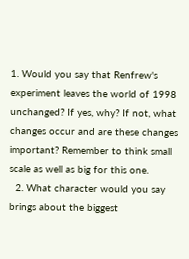1. Would you say that Renfrew's experiment leaves the world of 1998 unchanged? If yes, why? If not, what changes occur and are these changes important? Remember to think small scale as well as big for this one.
  2. What character would you say brings about the biggest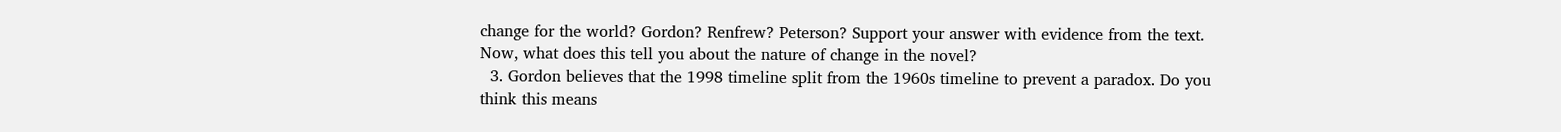change for the world? Gordon? Renfrew? Peterson? Support your answer with evidence from the text. Now, what does this tell you about the nature of change in the novel?
  3. Gordon believes that the 1998 timeline split from the 1960s timeline to prevent a paradox. Do you think this means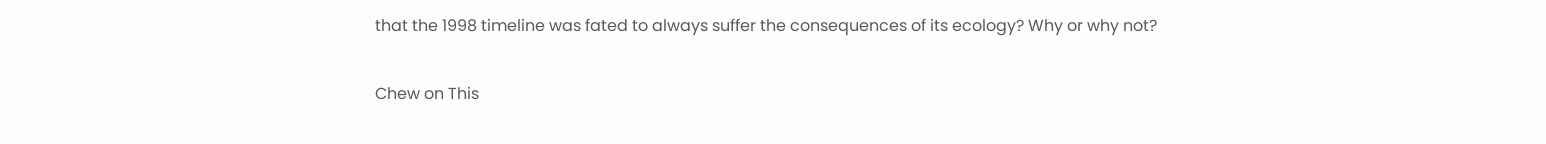that the 1998 timeline was fated to always suffer the consequences of its ecology? Why or why not?

Chew on This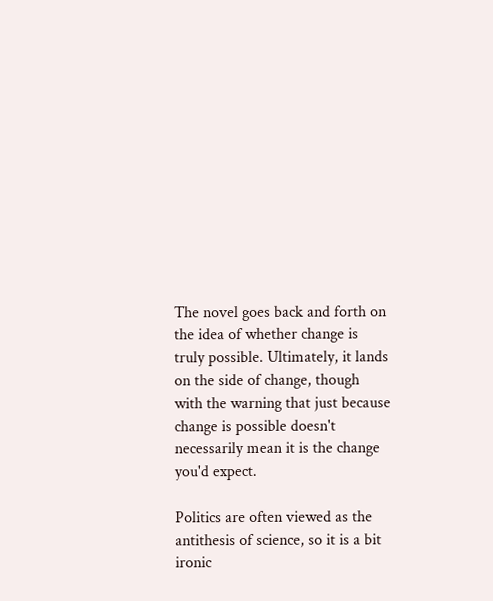The novel goes back and forth on the idea of whether change is truly possible. Ultimately, it lands on the side of change, though with the warning that just because change is possible doesn't necessarily mean it is the change you'd expect.

Politics are often viewed as the antithesis of science, so it is a bit ironic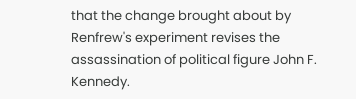that the change brought about by Renfrew's experiment revises the assassination of political figure John F. Kennedy.